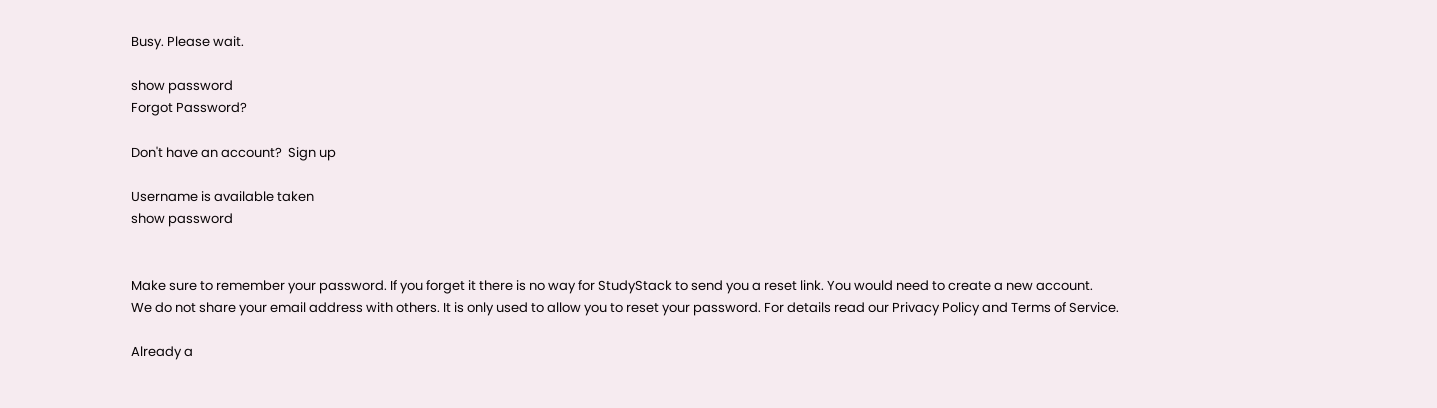Busy. Please wait.

show password
Forgot Password?

Don't have an account?  Sign up

Username is available taken
show password


Make sure to remember your password. If you forget it there is no way for StudyStack to send you a reset link. You would need to create a new account.
We do not share your email address with others. It is only used to allow you to reset your password. For details read our Privacy Policy and Terms of Service.

Already a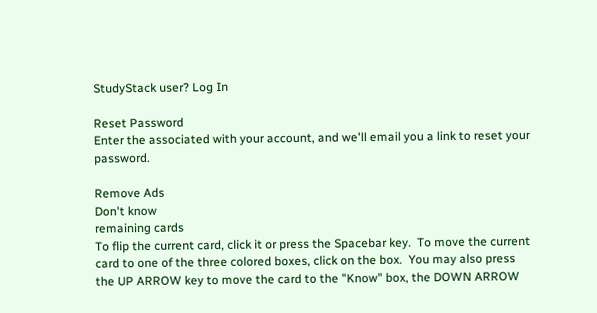StudyStack user? Log In

Reset Password
Enter the associated with your account, and we'll email you a link to reset your password.

Remove Ads
Don't know
remaining cards
To flip the current card, click it or press the Spacebar key.  To move the current card to one of the three colored boxes, click on the box.  You may also press the UP ARROW key to move the card to the "Know" box, the DOWN ARROW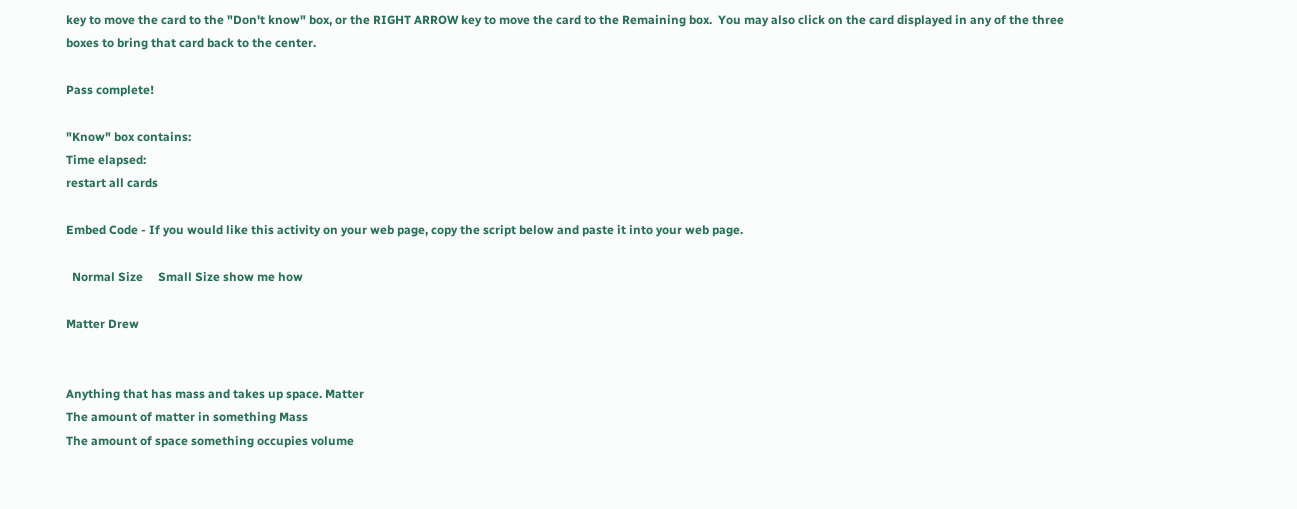key to move the card to the "Don't know" box, or the RIGHT ARROW key to move the card to the Remaining box.  You may also click on the card displayed in any of the three boxes to bring that card back to the center.

Pass complete!

"Know" box contains:
Time elapsed:
restart all cards

Embed Code - If you would like this activity on your web page, copy the script below and paste it into your web page.

  Normal Size     Small Size show me how

Matter Drew


Anything that has mass and takes up space. Matter
The amount of matter in something Mass
The amount of space something occupies volume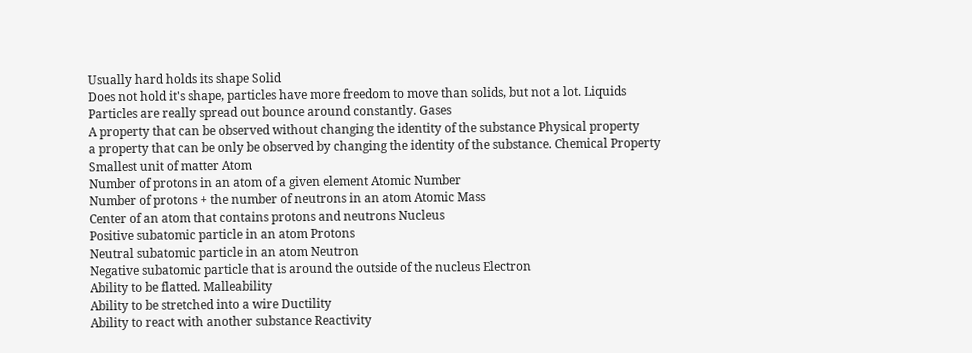Usually hard holds its shape Solid
Does not hold it's shape, particles have more freedom to move than solids, but not a lot. Liquids
Particles are really spread out bounce around constantly. Gases
A property that can be observed without changing the identity of the substance Physical property
a property that can be only be observed by changing the identity of the substance. Chemical Property
Smallest unit of matter Atom
Number of protons in an atom of a given element Atomic Number
Number of protons + the number of neutrons in an atom Atomic Mass
Center of an atom that contains protons and neutrons Nucleus
Positive subatomic particle in an atom Protons
Neutral subatomic particle in an atom Neutron
Negative subatomic particle that is around the outside of the nucleus Electron
Ability to be flatted. Malleability
Ability to be stretched into a wire Ductility
Ability to react with another substance Reactivity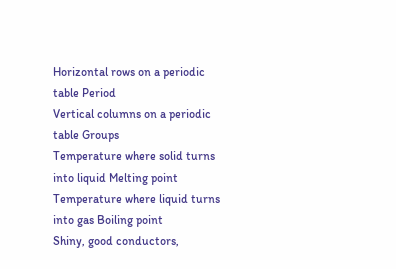Horizontal rows on a periodic table Period
Vertical columns on a periodic table Groups
Temperature where solid turns into liquid Melting point
Temperature where liquid turns into gas Boiling point
Shiny, good conductors,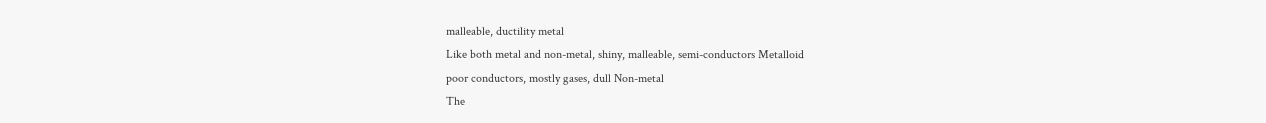malleable, ductility metal
Like both metal and non-metal, shiny, malleable, semi-conductors Metalloid
poor conductors, mostly gases, dull Non-metal
The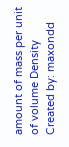amount of mass per unit of volume Density
Created by: maxondd